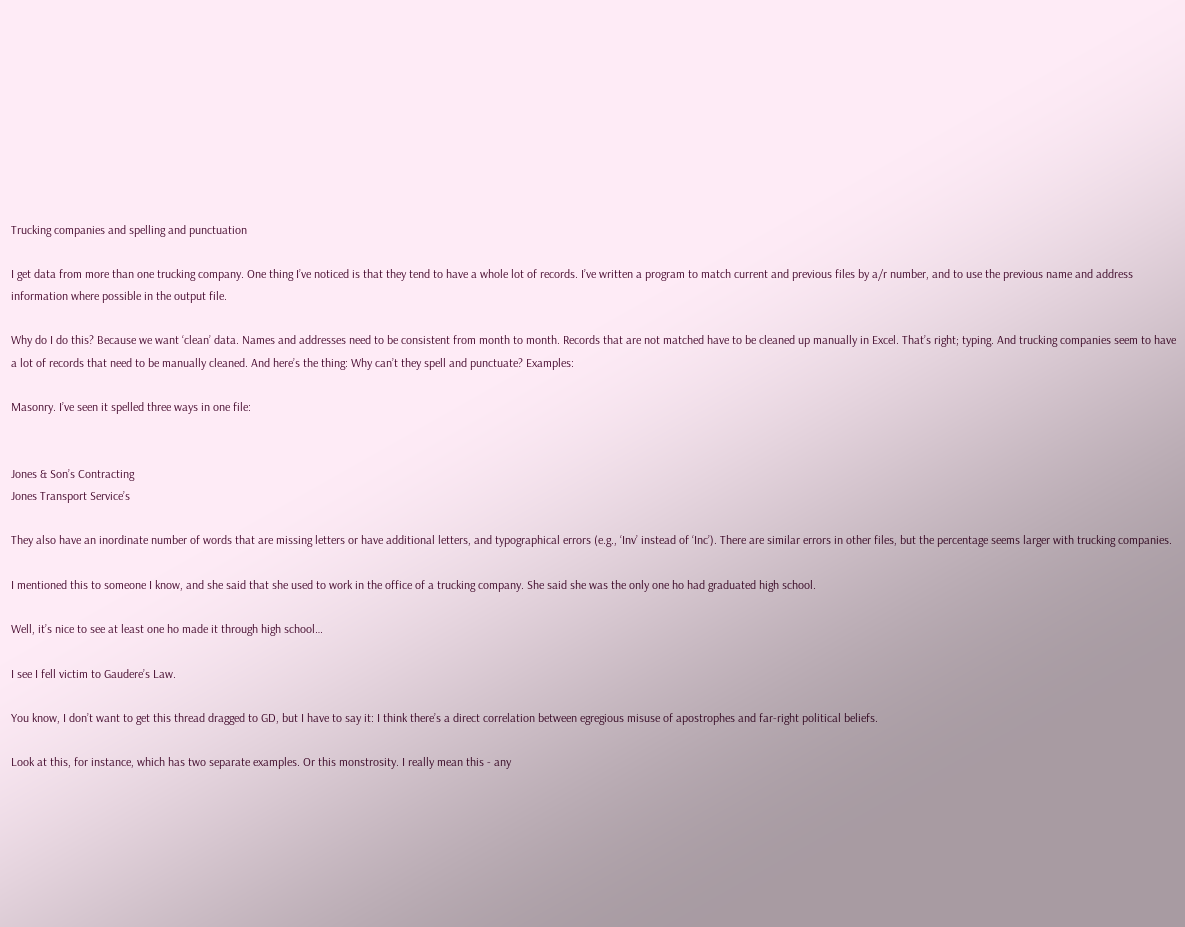Trucking companies and spelling and punctuation

I get data from more than one trucking company. One thing I’ve noticed is that they tend to have a whole lot of records. I’ve written a program to match current and previous files by a/r number, and to use the previous name and address information where possible in the output file.

Why do I do this? Because we want ‘clean’ data. Names and addresses need to be consistent from month to month. Records that are not matched have to be cleaned up manually in Excel. That’s right; typing. And trucking companies seem to have a lot of records that need to be manually cleaned. And here’s the thing: Why can’t they spell and punctuate? Examples:

Masonry. I’ve seen it spelled three ways in one file:


Jones & Son’s Contracting
Jones Transport Service’s

They also have an inordinate number of words that are missing letters or have additional letters, and typographical errors (e.g., ‘Inv’ instead of ‘Inc’). There are similar errors in other files, but the percentage seems larger with trucking companies.

I mentioned this to someone I know, and she said that she used to work in the office of a trucking company. She said she was the only one ho had graduated high school.

Well, it’s nice to see at least one ho made it through high school…

I see I fell victim to Gaudere’s Law.

You know, I don’t want to get this thread dragged to GD, but I have to say it: I think there’s a direct correlation between egregious misuse of apostrophes and far-right political beliefs.

Look at this, for instance, which has two separate examples. Or this monstrosity. I really mean this - any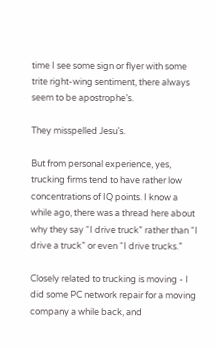time I see some sign or flyer with some trite right-wing sentiment, there always seem to be apostrophe’s.

They misspelled Jesu’s.

But from personal experience, yes, trucking firms tend to have rather low concentrations of IQ points. I know a while ago, there was a thread here about why they say “I drive truck” rather than “I drive a truck” or even “I drive trucks.”

Closely related to trucking is moving - I did some PC network repair for a moving company a while back, and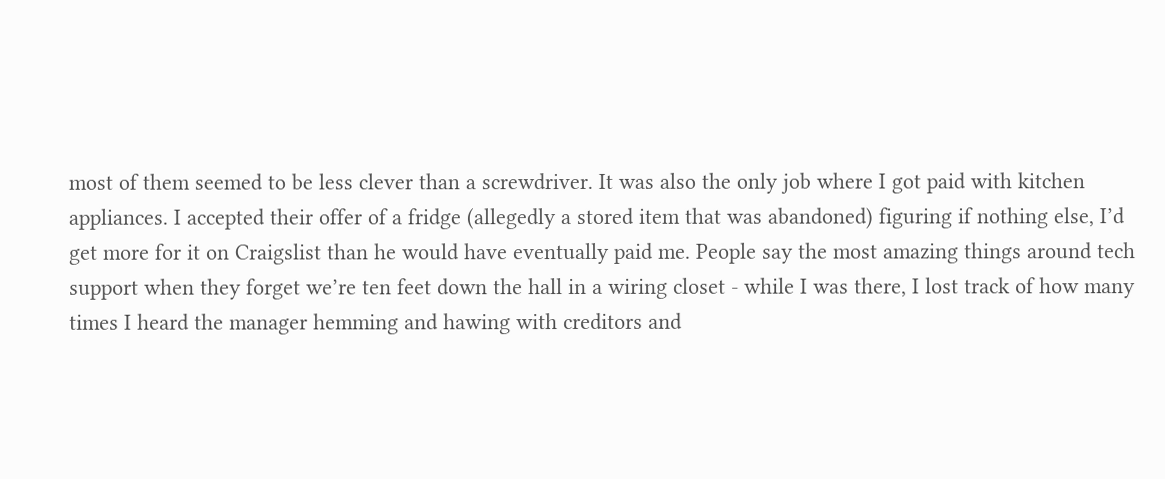most of them seemed to be less clever than a screwdriver. It was also the only job where I got paid with kitchen appliances. I accepted their offer of a fridge (allegedly a stored item that was abandoned) figuring if nothing else, I’d get more for it on Craigslist than he would have eventually paid me. People say the most amazing things around tech support when they forget we’re ten feet down the hall in a wiring closet - while I was there, I lost track of how many times I heard the manager hemming and hawing with creditors and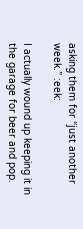asking them for “just another week.” :eek:

I actually wound up keeping it in the garage for beer and pop.